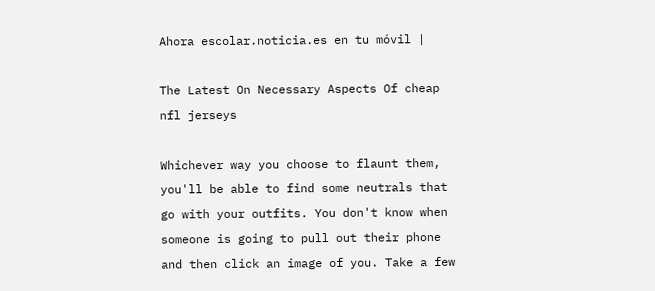Ahora escolar.noticia.es en tu móvil |

The Latest On Necessary Aspects Of cheap nfl jerseys

Whichever way you choose to flaunt them, you'll be able to find some neutrals that go with your outfits. You don't know when someone is going to pull out their phone and then click an image of you. Take a few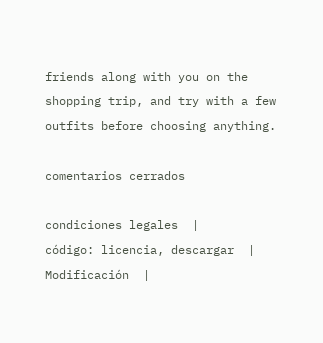friends along with you on the shopping trip, and try with a few outfits before choosing anything.

comentarios cerrados

condiciones legales  |
código: licencia, descargar  |  Modificación  |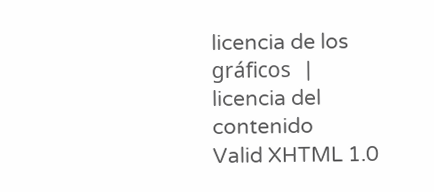licencia de los gráficos   |  licencia del contenido
Valid XHTML 1.0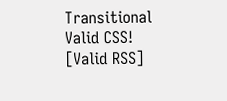Transitional    Valid CSS!   [Valid RSS]